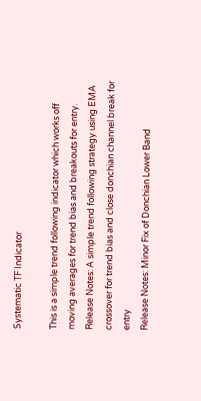Systematic TF Indicator

This is a simple trend following indicator which works off moving averages for trend bias and breakouts for entry.
Release Notes: A simple trend following strategy using EMA crossover for trend bias and close donchian channel break for entry
Release Notes: Minor Fix of Donchian Lower Band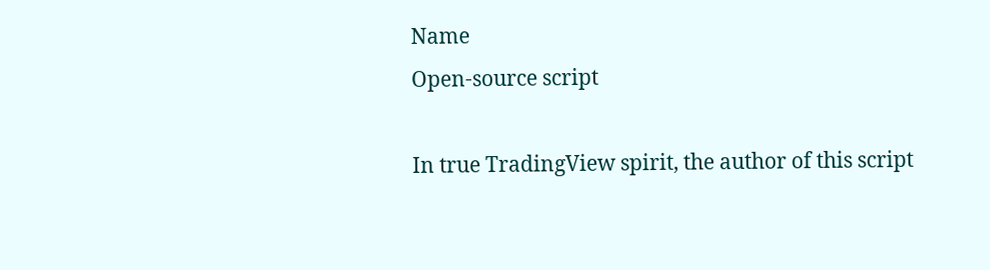Name
Open-source script

In true TradingView spirit, the author of this script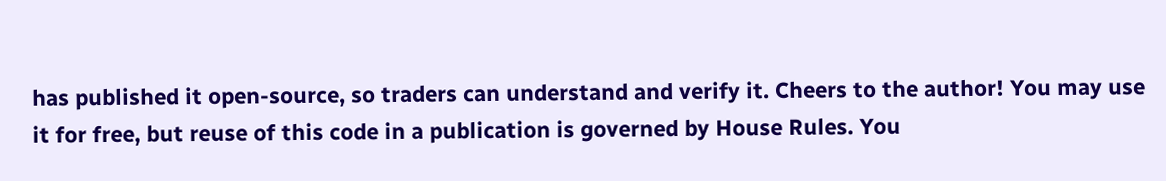has published it open-source, so traders can understand and verify it. Cheers to the author! You may use it for free, but reuse of this code in a publication is governed by House Rules. You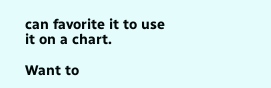can favorite it to use it on a chart.

Want to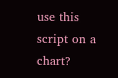use this script on a chart?